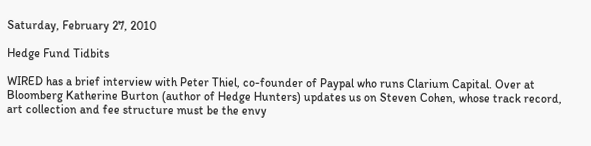Saturday, February 27, 2010

Hedge Fund Tidbits

WIRED has a brief interview with Peter Thiel, co-founder of Paypal who runs Clarium Capital. Over at Bloomberg Katherine Burton (author of Hedge Hunters) updates us on Steven Cohen, whose track record, art collection and fee structure must be the envy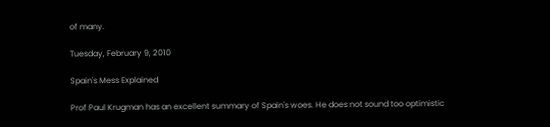of many.

Tuesday, February 9, 2010

Spain's Mess Explained

Prof Paul Krugman has an excellent summary of Spain's woes. He does not sound too optimistic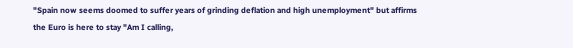"Spain now seems doomed to suffer years of grinding deflation and high unemployment" but affirms the Euro is here to stay "Am I calling,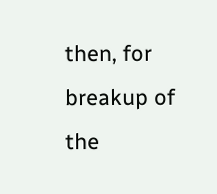then, for breakup of the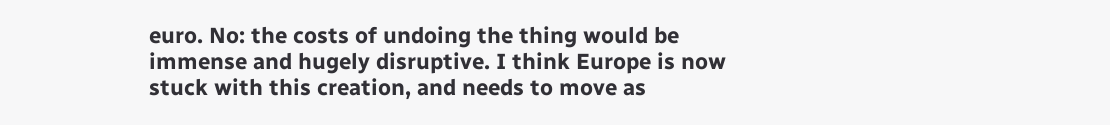euro. No: the costs of undoing the thing would be immense and hugely disruptive. I think Europe is now stuck with this creation, and needs to move as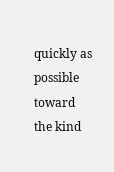quickly as possible toward the kind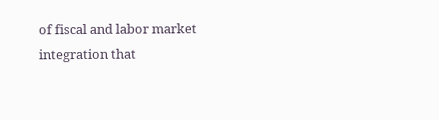of fiscal and labor market integration that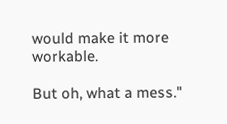would make it more workable.

But oh, what a mess."